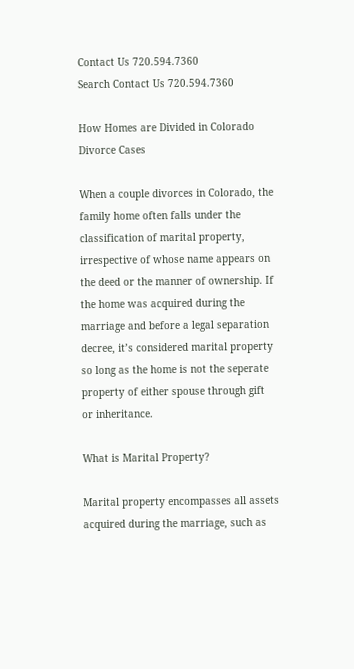Contact Us 720.594.7360
Search Contact Us 720.594.7360

How Homes are Divided in Colorado Divorce Cases

When a couple divorces in Colorado, the family home often falls under the classification of marital property, irrespective of whose name appears on the deed or the manner of ownership. If the home was acquired during the marriage and before a legal separation decree, it’s considered marital property so long as the home is not the seperate property of either spouse through gift or inheritance.

What is Marital Property?

Marital property encompasses all assets acquired during the marriage, such as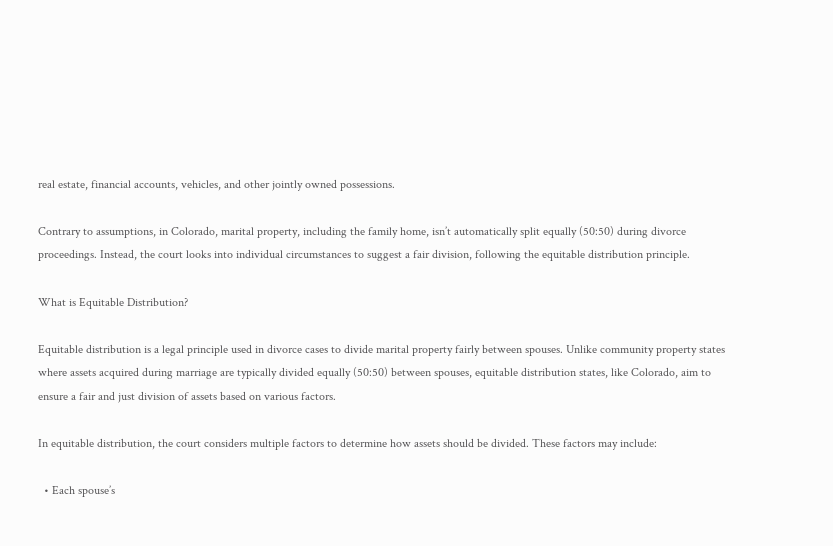real estate, financial accounts, vehicles, and other jointly owned possessions.

Contrary to assumptions, in Colorado, marital property, including the family home, isn’t automatically split equally (50:50) during divorce proceedings. Instead, the court looks into individual circumstances to suggest a fair division, following the equitable distribution principle.

What is Equitable Distribution?

Equitable distribution is a legal principle used in divorce cases to divide marital property fairly between spouses. Unlike community property states where assets acquired during marriage are typically divided equally (50:50) between spouses, equitable distribution states, like Colorado, aim to ensure a fair and just division of assets based on various factors.

In equitable distribution, the court considers multiple factors to determine how assets should be divided. These factors may include:

  • Each spouse’s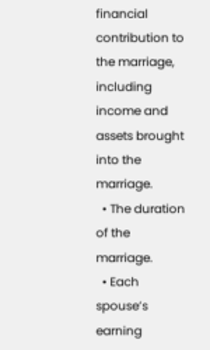financial contribution to the marriage, including income and assets brought into the marriage.
  • The duration of the marriage.
  • Each spouse’s earning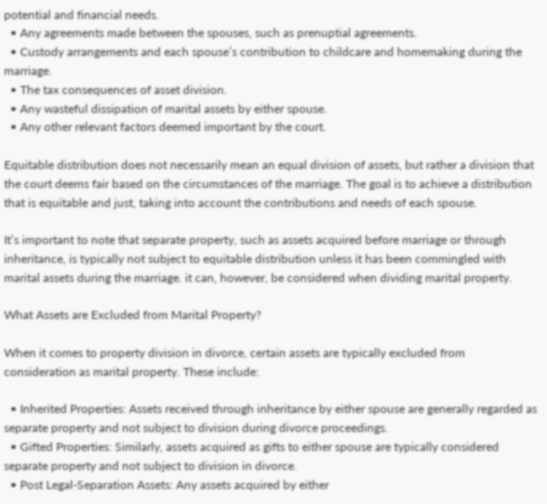potential and financial needs.
  • Any agreements made between the spouses, such as prenuptial agreements.
  • Custody arrangements and each spouse’s contribution to childcare and homemaking during the marriage.
  • The tax consequences of asset division.
  • Any wasteful dissipation of marital assets by either spouse.
  • Any other relevant factors deemed important by the court.

Equitable distribution does not necessarily mean an equal division of assets, but rather a division that the court deems fair based on the circumstances of the marriage. The goal is to achieve a distribution that is equitable and just, taking into account the contributions and needs of each spouse.

It’s important to note that separate property, such as assets acquired before marriage or through inheritance, is typically not subject to equitable distribution unless it has been commingled with marital assets during the marriage. it can, however, be considered when dividing marital property.

What Assets are Excluded from Marital Property?

When it comes to property division in divorce, certain assets are typically excluded from consideration as marital property. These include:

  • Inherited Properties: Assets received through inheritance by either spouse are generally regarded as separate property and not subject to division during divorce proceedings.
  • Gifted Properties: Similarly, assets acquired as gifts to either spouse are typically considered separate property and not subject to division in divorce.
  • Post Legal-Separation Assets: Any assets acquired by either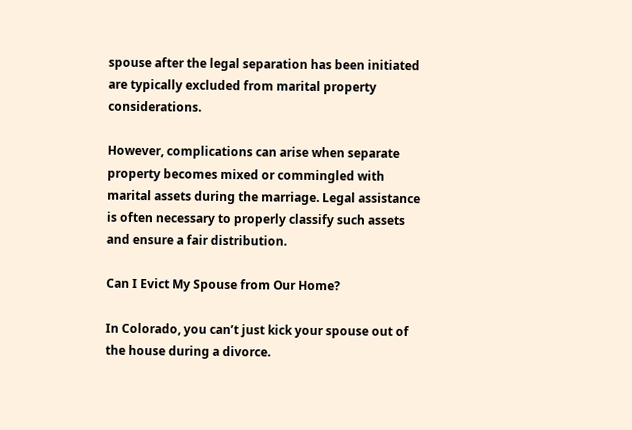spouse after the legal separation has been initiated are typically excluded from marital property considerations.

However, complications can arise when separate property becomes mixed or commingled with marital assets during the marriage. Legal assistance is often necessary to properly classify such assets and ensure a fair distribution.

Can I Evict My Spouse from Our Home?

In Colorado, you can’t just kick your spouse out of the house during a divorce.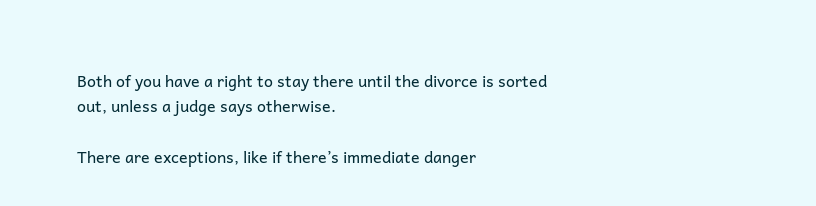Both of you have a right to stay there until the divorce is sorted out, unless a judge says otherwise.

There are exceptions, like if there’s immediate danger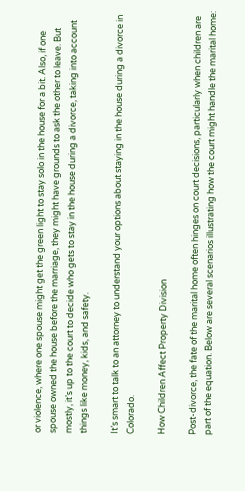or violence, where one spouse might get the green light to stay solo in the house for a bit. Also, if one spouse owned the house before the marriage, they might have grounds to ask the other to leave. But mostly, it’s up to the court to decide who gets to stay in the house during a divorce, taking into account things like money, kids, and safety.

It’s smart to talk to an attorney to understand your options about staying in the house during a divorce in Colorado.

How Children Affect Property Division

Post-divorce, the fate of the marital home often hinges on court decisions, particularly when children are part of the equation. Below are several scenarios illustrating how the court might handle the marital home: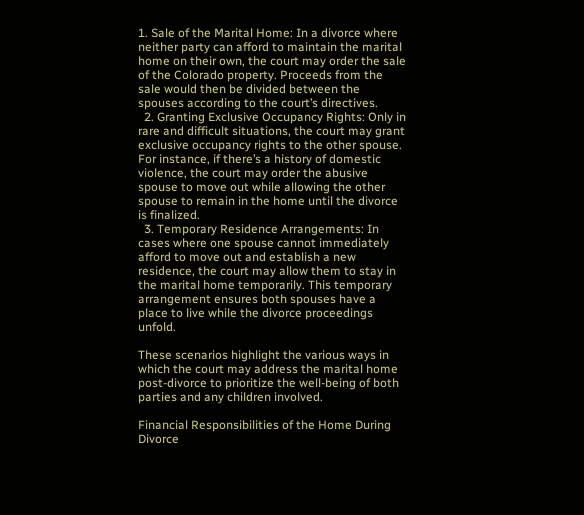1. Sale of the Marital Home: In a divorce where neither party can afford to maintain the marital home on their own, the court may order the sale of the Colorado property. Proceeds from the sale would then be divided between the spouses according to the court’s directives.
  2. Granting Exclusive Occupancy Rights: Only in rare and difficult situations, the court may grant exclusive occupancy rights to the other spouse. For instance, if there’s a history of domestic violence, the court may order the abusive spouse to move out while allowing the other spouse to remain in the home until the divorce is finalized.
  3. Temporary Residence Arrangements: In cases where one spouse cannot immediately afford to move out and establish a new residence, the court may allow them to stay in the marital home temporarily. This temporary arrangement ensures both spouses have a place to live while the divorce proceedings unfold.

These scenarios highlight the various ways in which the court may address the marital home post-divorce to prioritize the well-being of both parties and any children involved.

Financial Responsibilities of the Home During Divorce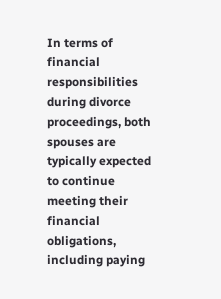In terms of financial responsibilities during divorce proceedings, both spouses are typically expected to continue meeting their financial obligations, including paying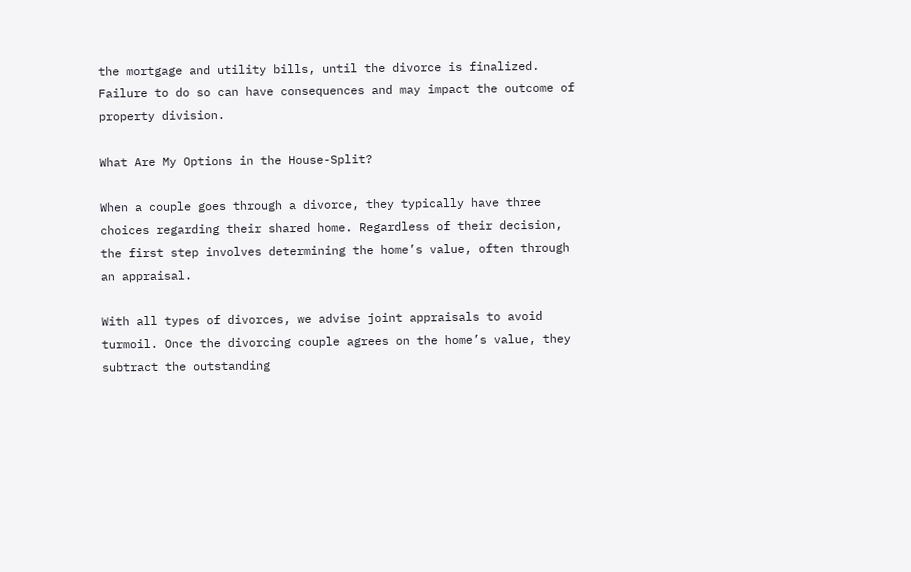the mortgage and utility bills, until the divorce is finalized. Failure to do so can have consequences and may impact the outcome of property division.

What Are My Options in the House-Split?

When a couple goes through a divorce, they typically have three choices regarding their shared home. Regardless of their decision, the first step involves determining the home’s value, often through an appraisal.

With all types of divorces, we advise joint appraisals to avoid turmoil. Once the divorcing couple agrees on the home’s value, they subtract the outstanding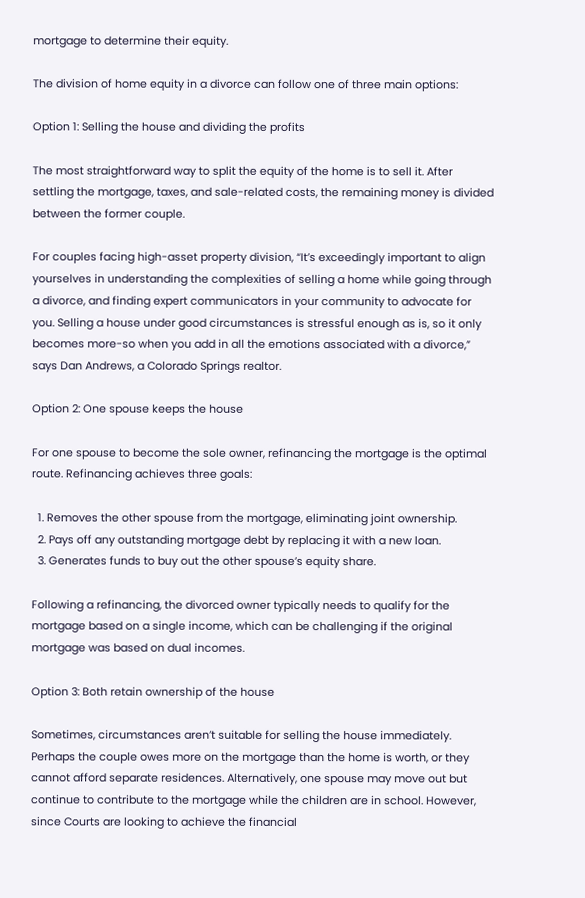mortgage to determine their equity.

The division of home equity in a divorce can follow one of three main options:

Option 1: Selling the house and dividing the profits

The most straightforward way to split the equity of the home is to sell it. After settling the mortgage, taxes, and sale-related costs, the remaining money is divided between the former couple.

For couples facing high-asset property division, “It’s exceedingly important to align yourselves in understanding the complexities of selling a home while going through a divorce, and finding expert communicators in your community to advocate for you. Selling a house under good circumstances is stressful enough as is, so it only becomes more-so when you add in all the emotions associated with a divorce,” says Dan Andrews, a Colorado Springs realtor.

Option 2: One spouse keeps the house

For one spouse to become the sole owner, refinancing the mortgage is the optimal route. Refinancing achieves three goals:

  1. Removes the other spouse from the mortgage, eliminating joint ownership.
  2. Pays off any outstanding mortgage debt by replacing it with a new loan.
  3. Generates funds to buy out the other spouse’s equity share.

Following a refinancing, the divorced owner typically needs to qualify for the mortgage based on a single income, which can be challenging if the original mortgage was based on dual incomes.

Option 3: Both retain ownership of the house

Sometimes, circumstances aren’t suitable for selling the house immediately. Perhaps the couple owes more on the mortgage than the home is worth, or they cannot afford separate residences. Alternatively, one spouse may move out but continue to contribute to the mortgage while the children are in school. However, since Courts are looking to achieve the financial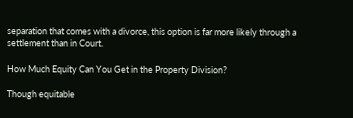separation that comes with a divorce, this option is far more likely through a settlement than in Court.

How Much Equity Can You Get in the Property Division?

Though equitable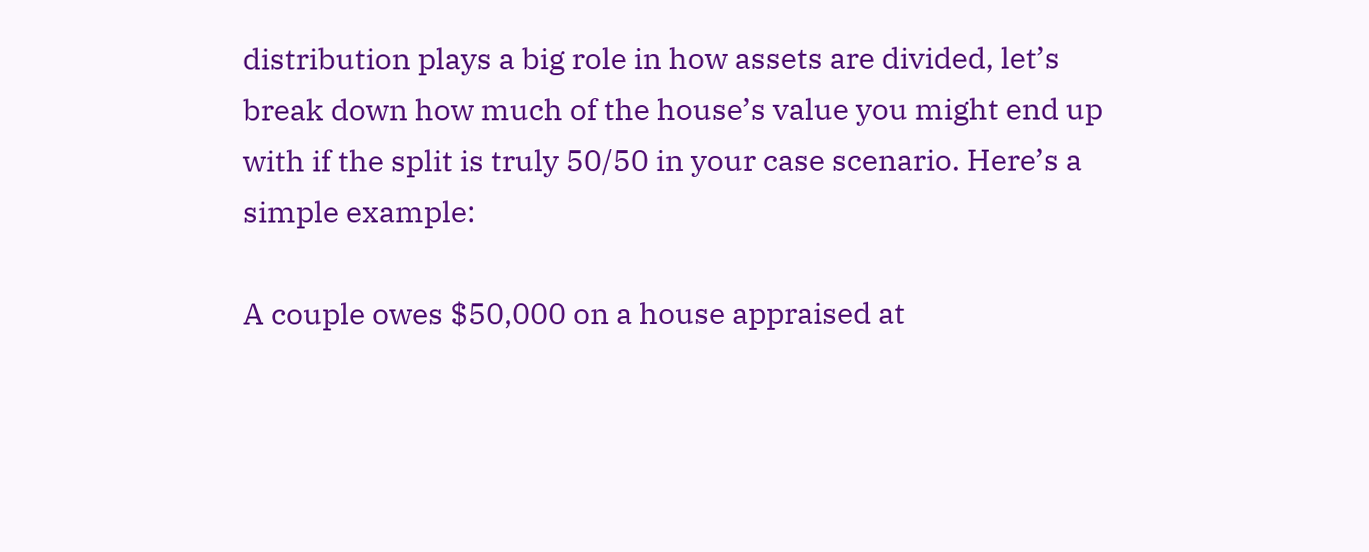distribution plays a big role in how assets are divided, let’s break down how much of the house’s value you might end up with if the split is truly 50/50 in your case scenario. Here’s a simple example:

A couple owes $50,000 on a house appraised at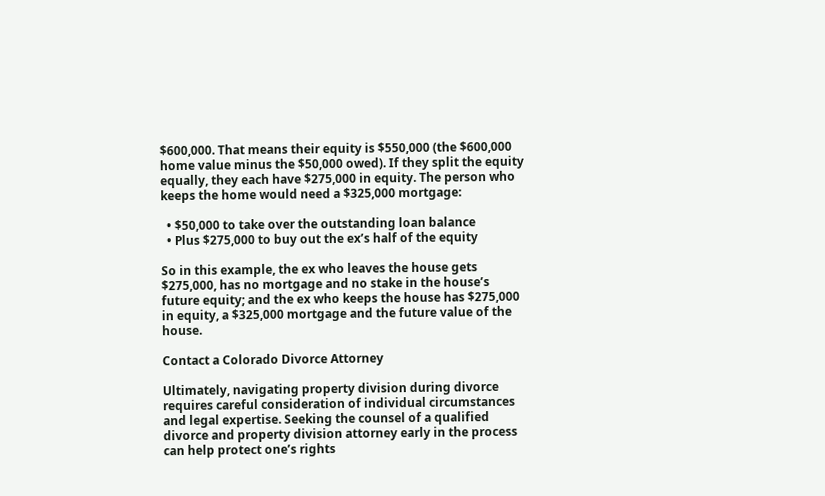$600,000. That means their equity is $550,000 (the $600,000 home value minus the $50,000 owed). If they split the equity equally, they each have $275,000 in equity. The person who keeps the home would need a $325,000 mortgage:

  • $50,000 to take over the outstanding loan balance
  • Plus $275,000 to buy out the ex’s half of the equity

So in this example, the ex who leaves the house gets $275,000, has no mortgage and no stake in the house’s future equity; and the ex who keeps the house has $275,000 in equity, a $325,000 mortgage and the future value of the house.

Contact a Colorado Divorce Attorney

Ultimately, navigating property division during divorce requires careful consideration of individual circumstances and legal expertise. Seeking the counsel of a qualified divorce and property division attorney early in the process can help protect one’s rights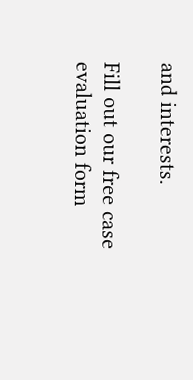and interests.

Fill out our free case evaluation form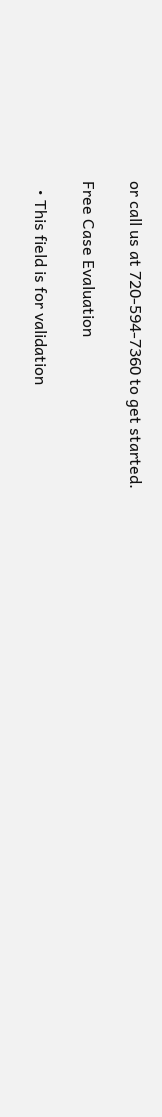or call us at 720-594-7360 to get started.

Free Case Evaluation

  • This field is for validation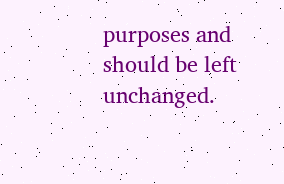purposes and should be left unchanged.